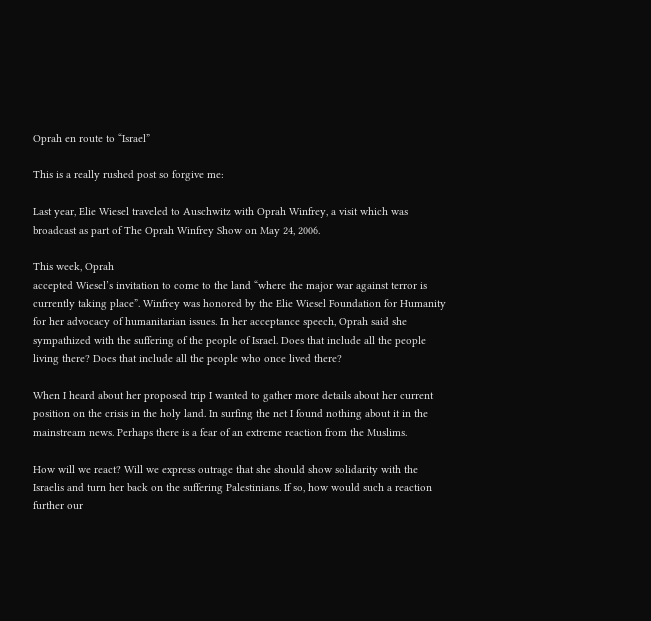Oprah en route to “Israel”

This is a really rushed post so forgive me:

Last year, Elie Wiesel traveled to Auschwitz with Oprah Winfrey, a visit which was broadcast as part of The Oprah Winfrey Show on May 24, 2006.

This week, Oprah
accepted Wiesel’s invitation to come to the land “where the major war against terror is currently taking place”. Winfrey was honored by the Elie Wiesel Foundation for Humanity for her advocacy of humanitarian issues. In her acceptance speech, Oprah said she sympathized with the suffering of the people of Israel. Does that include all the people living there? Does that include all the people who once lived there?

When I heard about her proposed trip I wanted to gather more details about her current position on the crisis in the holy land. In surfing the net I found nothing about it in the mainstream news. Perhaps there is a fear of an extreme reaction from the Muslims.

How will we react? Will we express outrage that she should show solidarity with the Israelis and turn her back on the suffering Palestinians. If so, how would such a reaction further our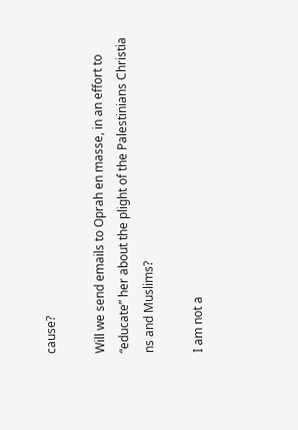cause?

Will we send emails to Oprah en masse, in an effort to “educate” her about the plight of the Palestinians Christia
ns and Muslims?

I am not a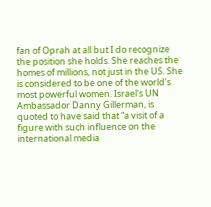fan of Oprah at all but I do recognize the position she holds. She reaches the homes of millions, not just in the US. She is considered to be one of the world’s most powerful women. Israel's UN Ambassador Danny Gillerman, is quoted to have said that “a visit of a figure with such influence on the international media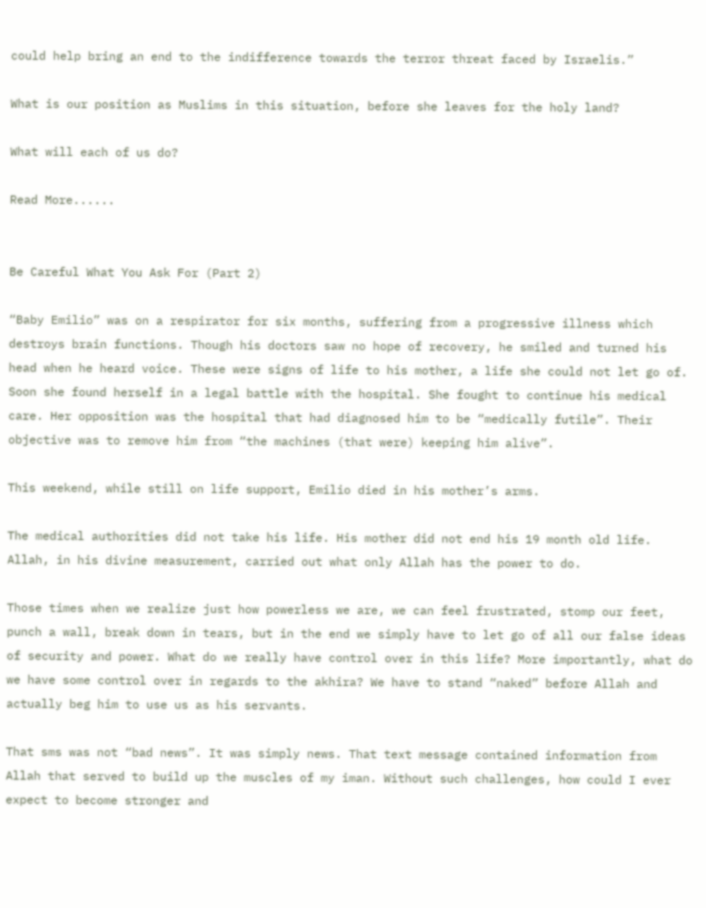could help bring an end to the indifference towards the terror threat faced by Israelis.”

What is our position as Muslims in this situation, before she leaves for the holy land?

What will each of us do?

Read More......


Be Careful What You Ask For (Part 2)

“Baby Emilio” was on a respirator for six months, suffering from a progressive illness which destroys brain functions. Though his doctors saw no hope of recovery, he smiled and turned his head when he heard voice. These were signs of life to his mother, a life she could not let go of.
Soon she found herself in a legal battle with the hospital. She fought to continue his medical care. Her opposition was the hospital that had diagnosed him to be “medically futile”. Their objective was to remove him from “the machines (that were) keeping him alive”.

This weekend, while still on life support, Emilio died in his mother’s arms.

The medical authorities did not take his life. His mother did not end his 19 month old life. Allah, in his divine measurement, carried out what only Allah has the power to do.

Those times when we realize just how powerless we are, we can feel frustrated, stomp our feet, punch a wall, break down in tears, but in the end we simply have to let go of all our false ideas of security and power. What do we really have control over in this life? More importantly, what do we have some control over in regards to the akhira? We have to stand “naked” before Allah and actually beg him to use us as his servants.

That sms was not “bad news”. It was simply news. That text message contained information from Allah that served to build up the muscles of my iman. Without such challenges, how could I ever expect to become stronger and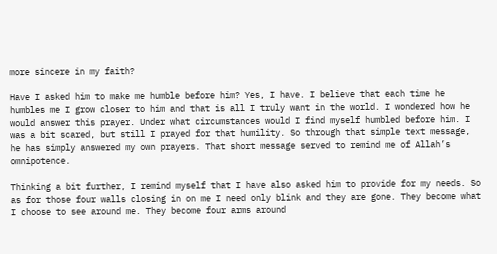more sincere in my faith?

Have I asked him to make me humble before him? Yes, I have. I believe that each time he humbles me I grow closer to him and that is all I truly want in the world. I wondered how he would answer this prayer. Under what circumstances would I find myself humbled before him. I was a bit scared, but still I prayed for that humility. So through that simple text message, he has simply answered my own prayers. That short message served to remind me of Allah’s omnipotence.

Thinking a bit further, I remind myself that I have also asked him to provide for my needs. So as for those four walls closing in on me I need only blink and they are gone. They become what I choose to see around me. They become four arms around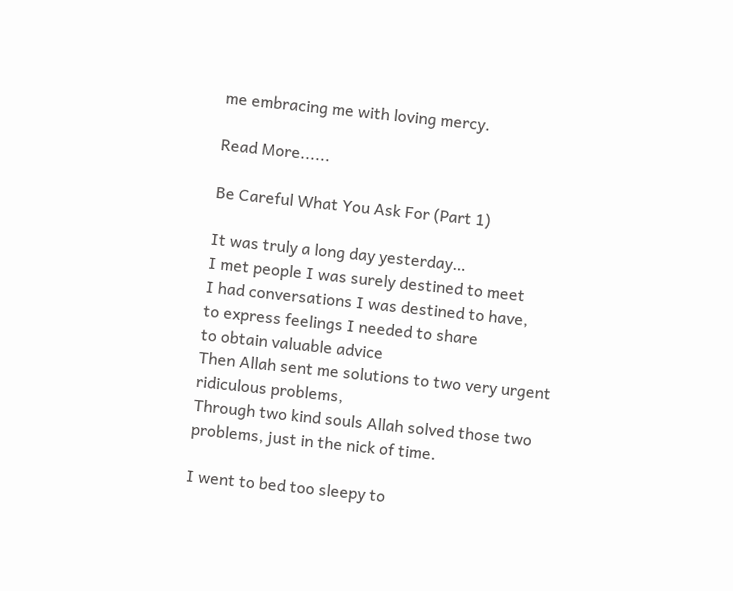me embracing me with loving mercy.

Read More......

Be Careful What You Ask For (Part 1)

It was truly a long day yesterday…
I met people I was surely destined to meet
I had conversations I was destined to have,
to express feelings I needed to share
to obtain valuable advice
Then Allah sent me solutions to two very urgent ridiculous problems,
Through two kind souls Allah solved those two problems, just in the nick of time.

I went to bed too sleepy to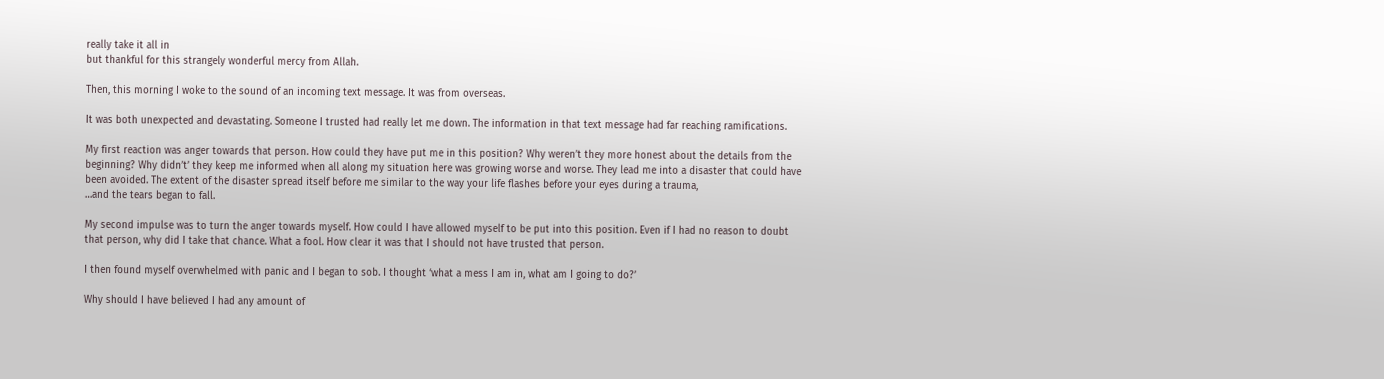really take it all in
but thankful for this strangely wonderful mercy from Allah.

Then, this morning I woke to the sound of an incoming text message. It was from overseas.

It was both unexpected and devastating. Someone I trusted had really let me down. The information in that text message had far reaching ramifications.

My first reaction was anger towards that person. How could they have put me in this position? Why weren’t they more honest about the details from the beginning? Why didn’t’ they keep me informed when all along my situation here was growing worse and worse. They lead me into a disaster that could have been avoided. The extent of the disaster spread itself before me similar to the way your life flashes before your eyes during a trauma,
…and the tears began to fall.

My second impulse was to turn the anger towards myself. How could I have allowed myself to be put into this position. Even if I had no reason to doubt that person, why did I take that chance. What a fool. How clear it was that I should not have trusted that person.

I then found myself overwhelmed with panic and I began to sob. I thought ‘what a mess I am in, what am I going to do?’

Why should I have believed I had any amount of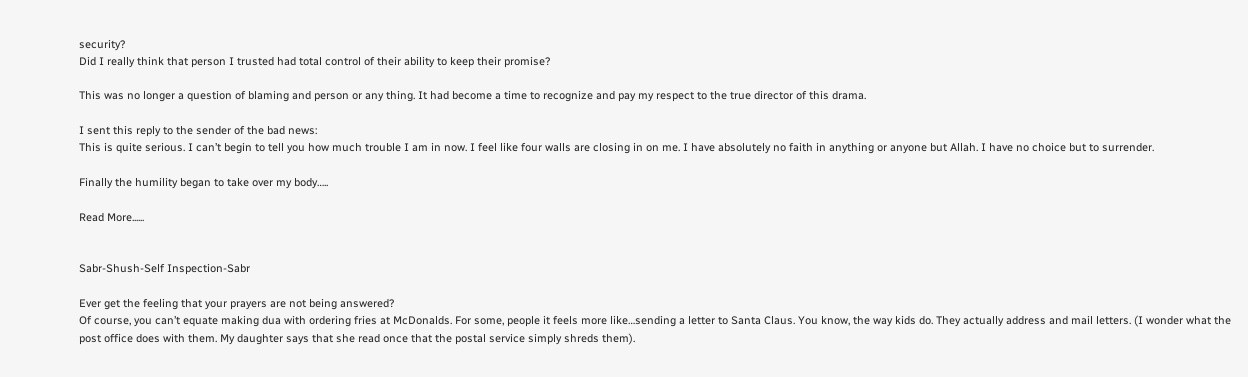security?
Did I really think that person I trusted had total control of their ability to keep their promise?

This was no longer a question of blaming and person or any thing. It had become a time to recognize and pay my respect to the true director of this drama.

I sent this reply to the sender of the bad news:
This is quite serious. I can’t begin to tell you how much trouble I am in now. I feel like four walls are closing in on me. I have absolutely no faith in anything or anyone but Allah. I have no choice but to surrender.

Finally the humility began to take over my body…..

Read More......


Sabr-Shush-Self Inspection-Sabr

Ever get the feeling that your prayers are not being answered?
Of course, you can’t equate making dua with ordering fries at McDonalds. For some, people it feels more like…sending a letter to Santa Claus. You know, the way kids do. They actually address and mail letters. (I wonder what the post office does with them. My daughter says that she read once that the postal service simply shreds them).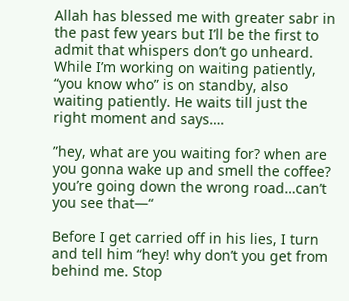Allah has blessed me with greater sabr in the past few years but I’ll be the first to admit that whispers don’t go unheard. While I’m working on waiting patiently, “you know who” is on standby, also waiting patiently. He waits till just the right moment and says….

”hey, what are you waiting for? when are you gonna wake up and smell the coffee? you’re going down the wrong road…can’t you see that—“

Before I get carried off in his lies, I turn and tell him “hey! why don’t you get from behind me. Stop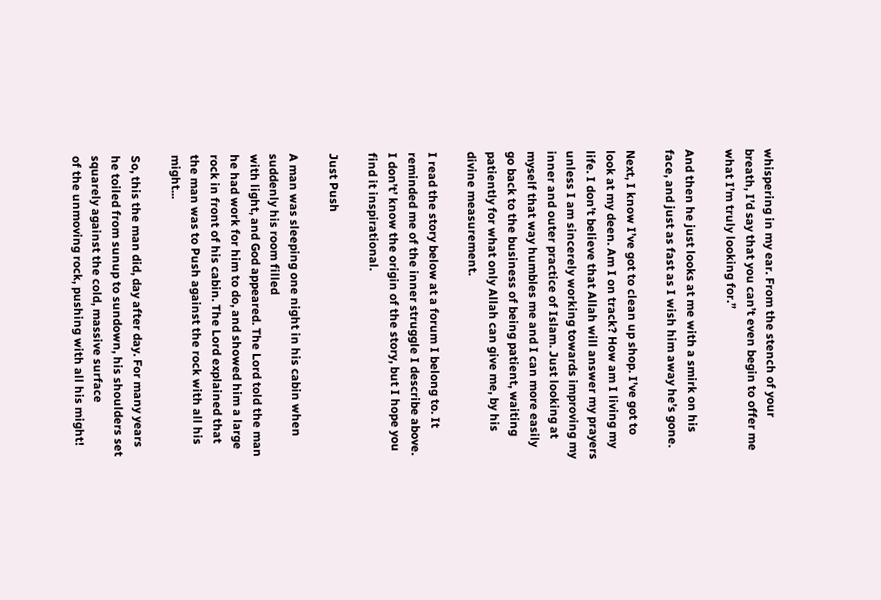whispering in my ear. From the stench of your breath, I’d say that you can’t even begin to offer me what I’m truly looking for.”

And then he just looks at me with a smirk on his face, and just as fast as I wish him away he’s gone.

Next, I know I’ve got to clean up shop. I’ve got to look at my deen. Am I on track? How am I living my life. I don’t believe that Allah will answer my prayers unless I am sincerely working towards improving my inner and outer practice of Islam. Just looking at myself that way humbles me and I can more easily go back to the business of being patient, waiting patiently for what only Allah can give me, by his divine measurement.

I read the story below at a forum I belong to. It reminded me of the inner struggle I describe above. I don’t’ know the origin of the story, but I hope you find it inspirational.

Just Push

A man was sleeping one night in his cabin when suddenly his room filled
with light, and God appeared. The Lord told the man he had work for him to do, and showed him a large rock in front of his cabin. The Lord explained that the man was to Push against the rock with all his might...

So, this the man did, day after day. For many years he toiled from sunup to sundown, his shoulders set squarely against the cold, massive surface
of the unmoving rock, pushing with all his might!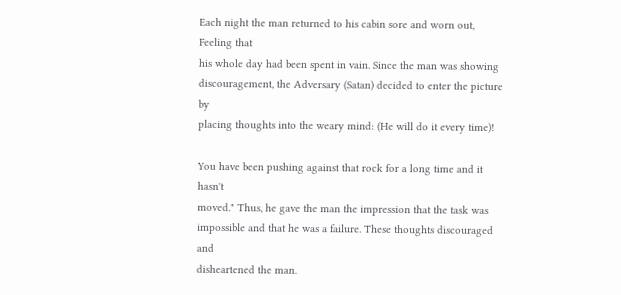Each night the man returned to his cabin sore and worn out, Feeling that
his whole day had been spent in vain. Since the man was showing discouragement, the Adversary (Satan) decided to enter the picture by
placing thoughts into the weary mind: (He will do it every time)!

You have been pushing against that rock for a long time and it hasn't
moved." Thus, he gave the man the impression that the task was impossible and that he was a failure. These thoughts discouraged and
disheartened the man.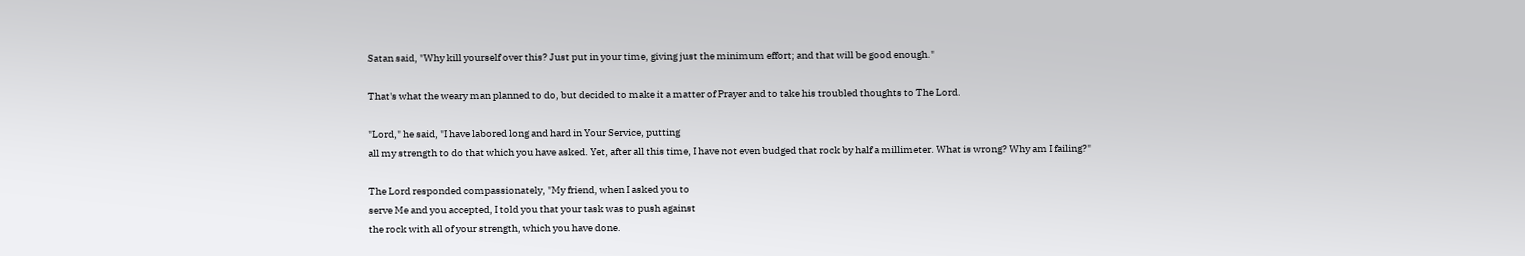Satan said, "Why kill yourself over this? Just put in your time, giving just the minimum effort; and that will be good enough."

That's what the weary man planned to do, but decided to make it a matter of Prayer and to take his troubled thoughts to The Lord.

"Lord," he said, "I have labored long and hard in Your Service, putting
all my strength to do that which you have asked. Yet, after all this time, I have not even budged that rock by half a millimeter. What is wrong? Why am I failing?"

The Lord responded compassionately, "My friend, when I asked you to
serve Me and you accepted, I told you that your task was to push against
the rock with all of your strength, which you have done.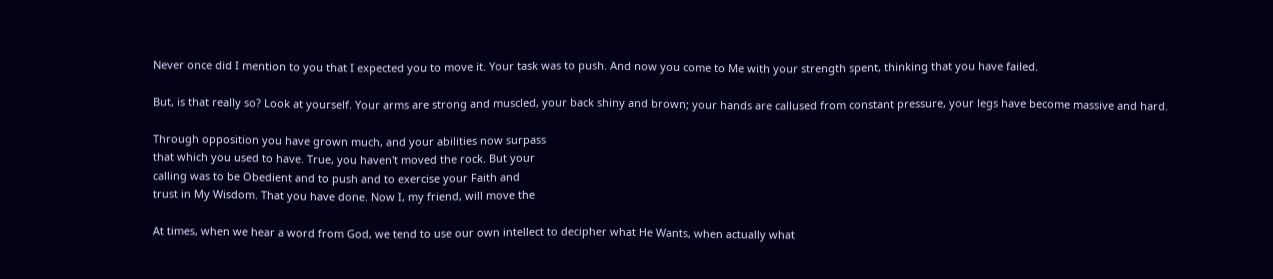Never once did I mention to you that I expected you to move it. Your task was to push. And now you come to Me with your strength spent, thinking that you have failed.

But, is that really so? Look at yourself. Your arms are strong and muscled, your back shiny and brown; your hands are callused from constant pressure, your legs have become massive and hard.

Through opposition you have grown much, and your abilities now surpass
that which you used to have. True, you haven't moved the rock. But your
calling was to be Obedient and to push and to exercise your Faith and
trust in My Wisdom. That you have done. Now I, my friend, will move the

At times, when we hear a word from God, we tend to use our own intellect to decipher what He Wants, when actually what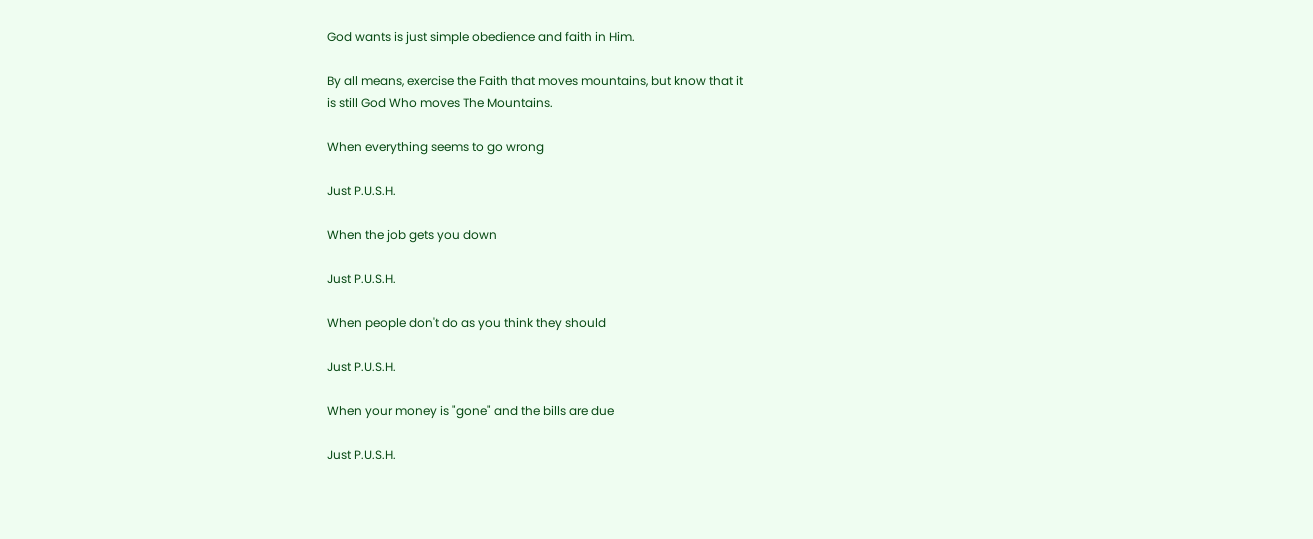God wants is just simple obedience and faith in Him.

By all means, exercise the Faith that moves mountains, but know that it
is still God Who moves The Mountains.

When everything seems to go wrong

Just P.U.S.H.

When the job gets you down

Just P.U.S.H.

When people don't do as you think they should

Just P.U.S.H.

When your money is "gone" and the bills are due

Just P.U.S.H.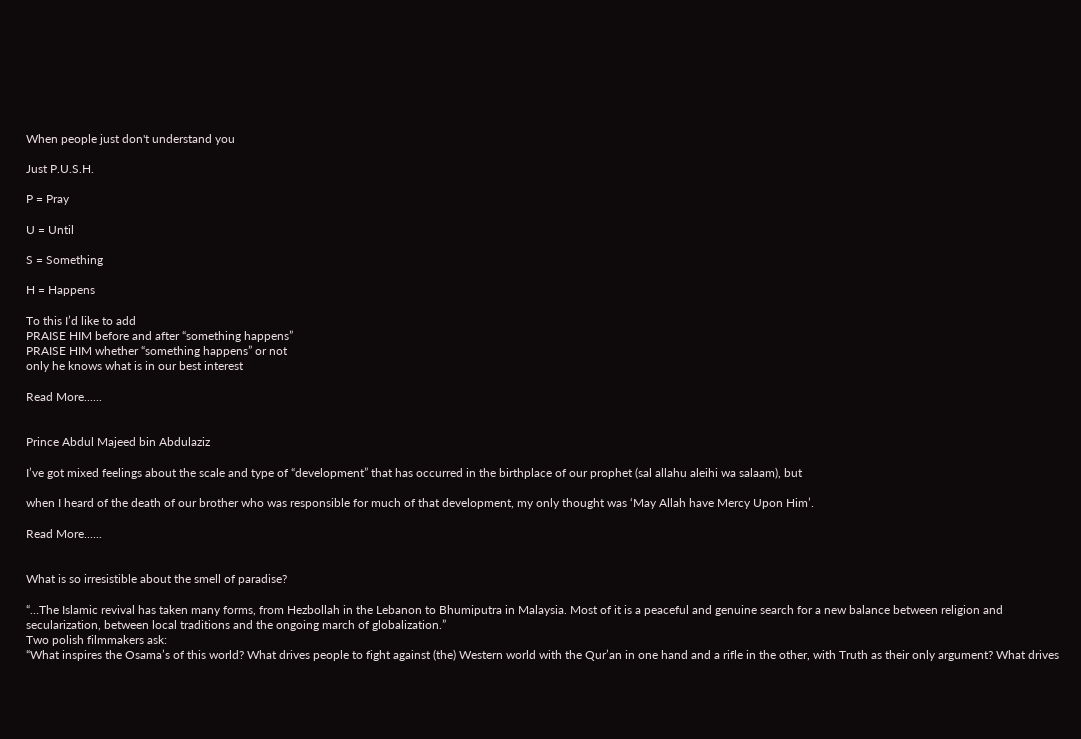When people just don't understand you

Just P.U.S.H.

P = Pray

U = Until

S = Something

H = Happens

To this I’d like to add
PRAISE HIM before and after “something happens”
PRAISE HIM whether “something happens” or not
only he knows what is in our best interest

Read More......


Prince Abdul Majeed bin Abdulaziz

I’ve got mixed feelings about the scale and type of “development” that has occurred in the birthplace of our prophet (sal allahu aleihi wa salaam), but

when I heard of the death of our brother who was responsible for much of that development, my only thought was ‘May Allah have Mercy Upon Him’.

Read More......


What is so irresistible about the smell of paradise?

“…The Islamic revival has taken many forms, from Hezbollah in the Lebanon to Bhumiputra in Malaysia. Most of it is a peaceful and genuine search for a new balance between religion and secularization, between local traditions and the ongoing march of globalization.”
Two polish filmmakers ask:
“What inspires the Osama’s of this world? What drives people to fight against (the) Western world with the Qur’an in one hand and a rifle in the other, with Truth as their only argument? What drives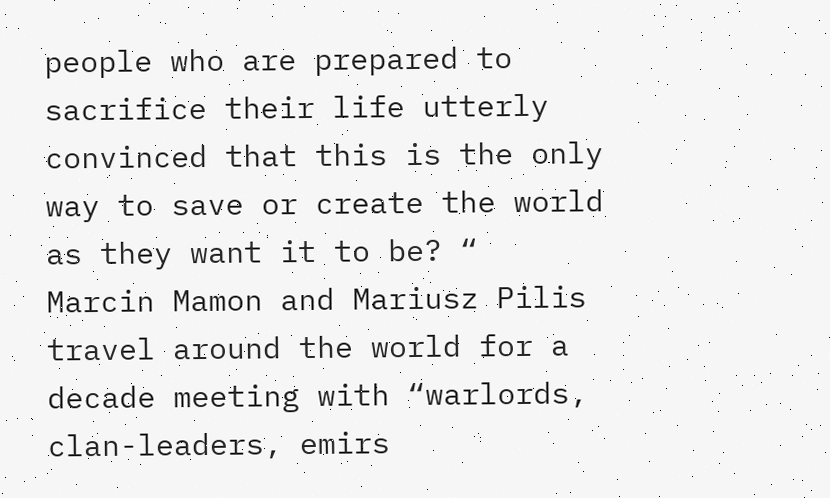people who are prepared to sacrifice their life utterly convinced that this is the only way to save or create the world as they want it to be? “
Marcin Mamon and Mariusz Pilis travel around the world for a decade meeting with “warlords, clan-leaders, emirs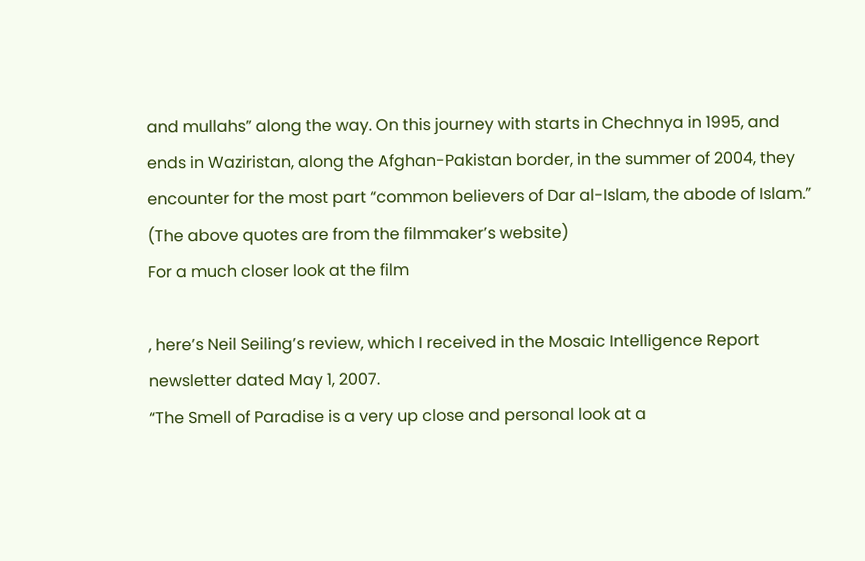and mullahs” along the way. On this journey with starts in Chechnya in 1995, and ends in Waziristan, along the Afghan-Pakistan border, in the summer of 2004, they encounter for the most part “common believers of Dar al-Islam, the abode of Islam.”
(The above quotes are from the filmmaker’s website)
For a much closer look at the film

, here’s Neil Seiling’s review, which I received in the Mosaic Intelligence Report newsletter dated May 1, 2007.
“The Smell of Paradise is a very up close and personal look at a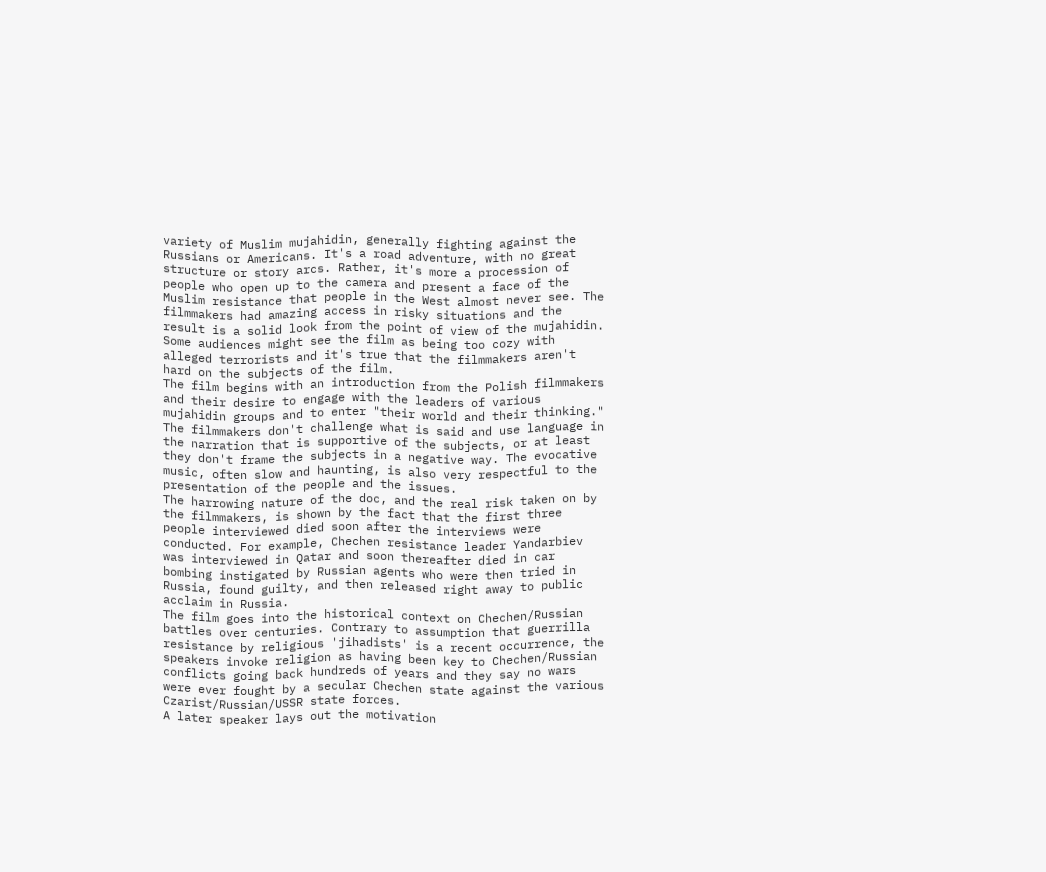variety of Muslim mujahidin, generally fighting against the Russians or Americans. It's a road adventure, with no great structure or story arcs. Rather, it's more a procession of people who open up to the camera and present a face of the Muslim resistance that people in the West almost never see. The filmmakers had amazing access in risky situations and the result is a solid look from the point of view of the mujahidin. Some audiences might see the film as being too cozy with alleged terrorists and it's true that the filmmakers aren't hard on the subjects of the film.
The film begins with an introduction from the Polish filmmakers and their desire to engage with the leaders of various mujahidin groups and to enter "their world and their thinking." The filmmakers don't challenge what is said and use language in the narration that is supportive of the subjects, or at least they don't frame the subjects in a negative way. The evocative music, often slow and haunting, is also very respectful to the presentation of the people and the issues.
The harrowing nature of the doc, and the real risk taken on by the filmmakers, is shown by the fact that the first three people interviewed died soon after the interviews were conducted. For example, Chechen resistance leader Yandarbiev was interviewed in Qatar and soon thereafter died in car bombing instigated by Russian agents who were then tried in Russia, found guilty, and then released right away to public acclaim in Russia.
The film goes into the historical context on Chechen/Russian battles over centuries. Contrary to assumption that guerrilla resistance by religious 'jihadists' is a recent occurrence, the speakers invoke religion as having been key to Chechen/Russian conflicts going back hundreds of years and they say no wars were ever fought by a secular Chechen state against the various Czarist/Russian/USSR state forces.
A later speaker lays out the motivation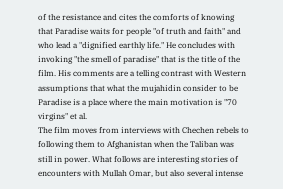of the resistance and cites the comforts of knowing that Paradise waits for people "of truth and faith" and who lead a "dignified earthly life." He concludes with invoking "the smell of paradise" that is the title of the film. His comments are a telling contrast with Western assumptions that what the mujahidin consider to be Paradise is a place where the main motivation is "70 virgins" et al.
The film moves from interviews with Chechen rebels to following them to Afghanistan when the Taliban was still in power. What follows are interesting stories of encounters with Mullah Omar, but also several intense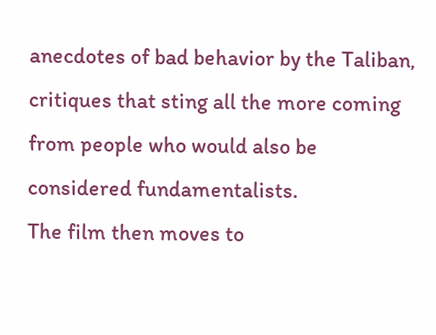anecdotes of bad behavior by the Taliban, critiques that sting all the more coming from people who would also be considered fundamentalists.
The film then moves to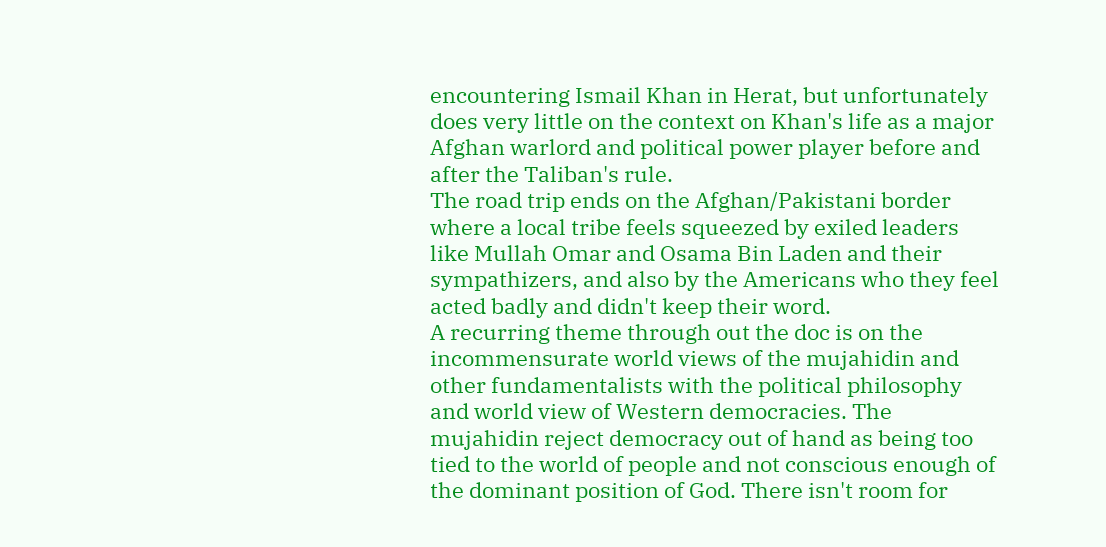encountering Ismail Khan in Herat, but unfortunately does very little on the context on Khan's life as a major Afghan warlord and political power player before and after the Taliban's rule.
The road trip ends on the Afghan/Pakistani border where a local tribe feels squeezed by exiled leaders like Mullah Omar and Osama Bin Laden and their sympathizers, and also by the Americans who they feel acted badly and didn't keep their word.
A recurring theme through out the doc is on the incommensurate world views of the mujahidin and other fundamentalists with the political philosophy and world view of Western democracies. The mujahidin reject democracy out of hand as being too tied to the world of people and not conscious enough of the dominant position of God. There isn't room for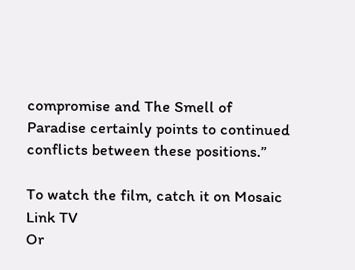compromise and The Smell of Paradise certainly points to continued conflicts between these positions.”

To watch the film, catch it on Mosaic Link TV
Or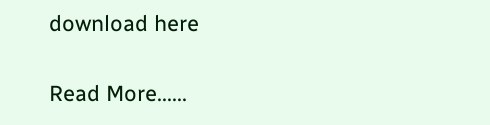download here

Read More......